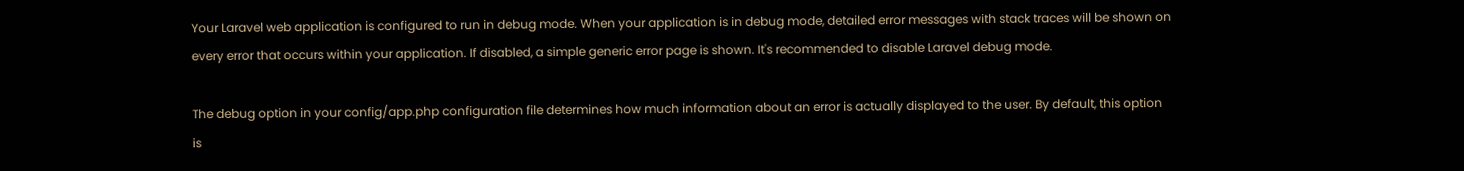Your Laravel web application is configured to run in debug mode. When your application is in debug mode, detailed error messages with stack traces will be shown on every error that occurs within your application. If disabled, a simple generic error page is shown. It's recommended to disable Laravel debug mode.

The debug option in your config/app.php configuration file determines how much information about an error is actually displayed to the user. By default, this option is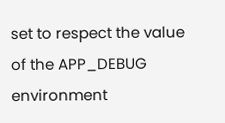set to respect the value of the APP_DEBUG environment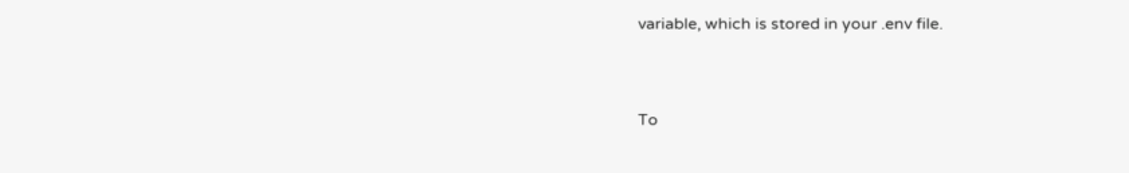variable, which is stored in your .env file.


To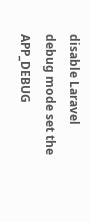disable Laravel debug mode set the APP_DEBUG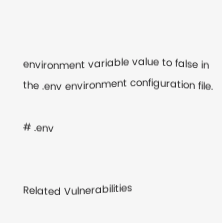environment variable value to false in the .env environment configuration file.

# .env


Related Vulnerabilities